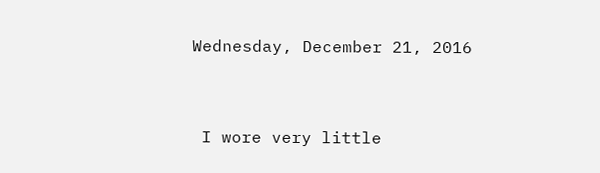Wednesday, December 21, 2016


 I wore very little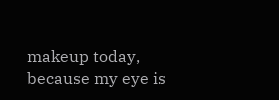makeup today, because my eye is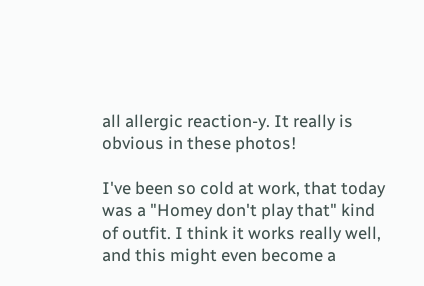all allergic reaction-y. It really is obvious in these photos!

I've been so cold at work, that today was a "Homey don't play that" kind of outfit. I think it works really well, and this might even become a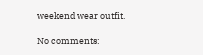weekend wear outfit.

No comments: